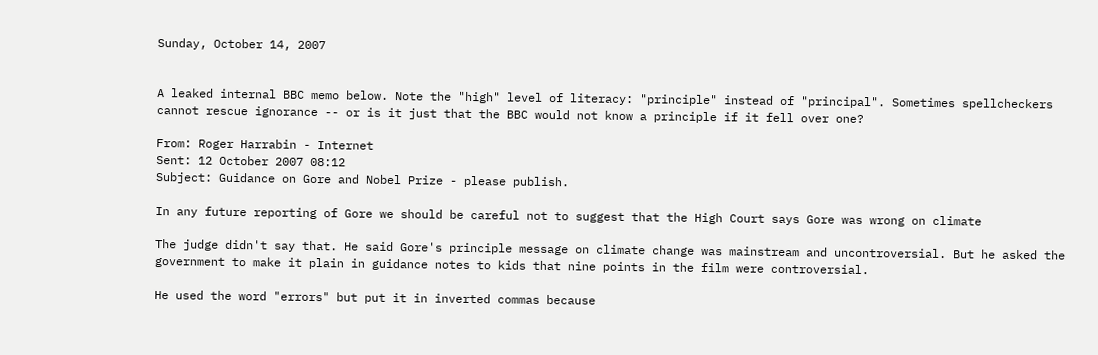Sunday, October 14, 2007


A leaked internal BBC memo below. Note the "high" level of literacy: "principle" instead of "principal". Sometimes spellcheckers cannot rescue ignorance -- or is it just that the BBC would not know a principle if it fell over one?

From: Roger Harrabin - Internet
Sent: 12 October 2007 08:12
Subject: Guidance on Gore and Nobel Prize - please publish.

In any future reporting of Gore we should be careful not to suggest that the High Court says Gore was wrong on climate

The judge didn't say that. He said Gore's principle message on climate change was mainstream and uncontroversial. But he asked the government to make it plain in guidance notes to kids that nine points in the film were controversial.

He used the word "errors" but put it in inverted commas because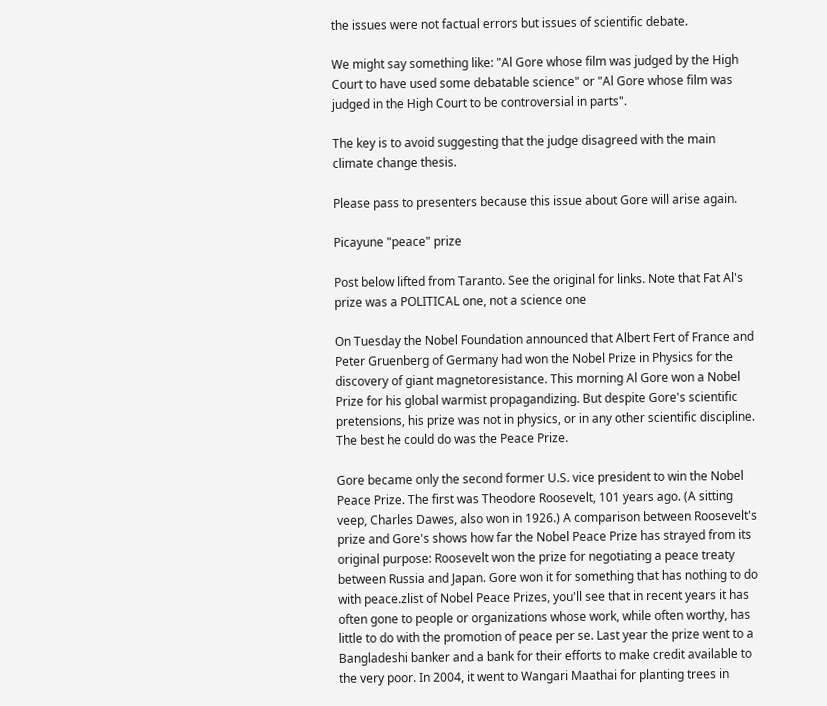the issues were not factual errors but issues of scientific debate.

We might say something like: "Al Gore whose film was judged by the High Court to have used some debatable science" or "Al Gore whose film was judged in the High Court to be controversial in parts".

The key is to avoid suggesting that the judge disagreed with the main climate change thesis.

Please pass to presenters because this issue about Gore will arise again.

Picayune "peace" prize

Post below lifted from Taranto. See the original for links. Note that Fat Al's prize was a POLITICAL one, not a science one

On Tuesday the Nobel Foundation announced that Albert Fert of France and Peter Gruenberg of Germany had won the Nobel Prize in Physics for the discovery of giant magnetoresistance. This morning Al Gore won a Nobel Prize for his global warmist propagandizing. But despite Gore's scientific pretensions, his prize was not in physics, or in any other scientific discipline. The best he could do was the Peace Prize.

Gore became only the second former U.S. vice president to win the Nobel Peace Prize. The first was Theodore Roosevelt, 101 years ago. (A sitting veep, Charles Dawes, also won in 1926.) A comparison between Roosevelt's prize and Gore's shows how far the Nobel Peace Prize has strayed from its original purpose: Roosevelt won the prize for negotiating a peace treaty between Russia and Japan. Gore won it for something that has nothing to do with peace.zlist of Nobel Peace Prizes, you'll see that in recent years it has often gone to people or organizations whose work, while often worthy, has little to do with the promotion of peace per se. Last year the prize went to a Bangladeshi banker and a bank for their efforts to make credit available to the very poor. In 2004, it went to Wangari Maathai for planting trees in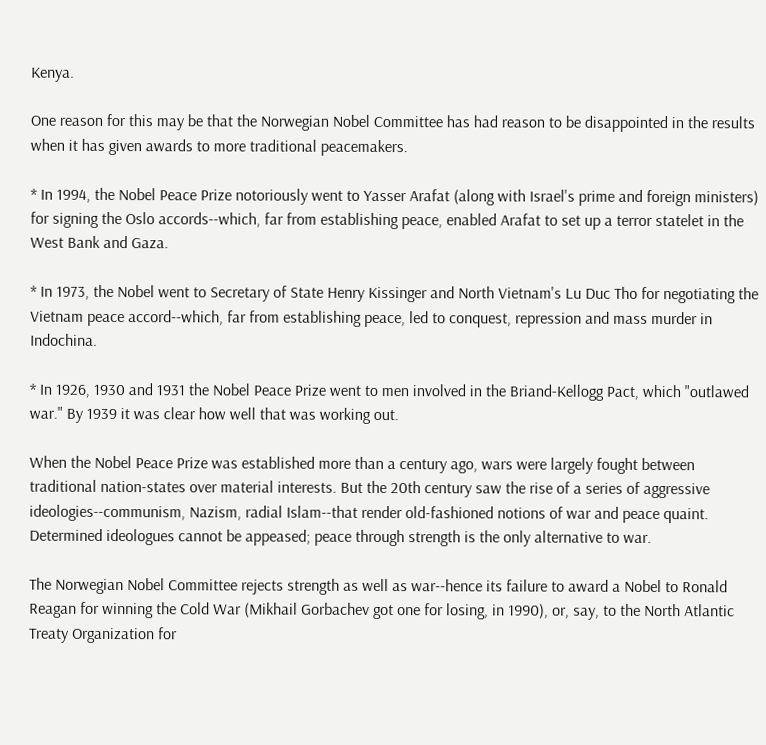Kenya.

One reason for this may be that the Norwegian Nobel Committee has had reason to be disappointed in the results when it has given awards to more traditional peacemakers.

* In 1994, the Nobel Peace Prize notoriously went to Yasser Arafat (along with Israel's prime and foreign ministers) for signing the Oslo accords--which, far from establishing peace, enabled Arafat to set up a terror statelet in the West Bank and Gaza.

* In 1973, the Nobel went to Secretary of State Henry Kissinger and North Vietnam's Lu Duc Tho for negotiating the Vietnam peace accord--which, far from establishing peace, led to conquest, repression and mass murder in Indochina.

* In 1926, 1930 and 1931 the Nobel Peace Prize went to men involved in the Briand-Kellogg Pact, which "outlawed war." By 1939 it was clear how well that was working out.

When the Nobel Peace Prize was established more than a century ago, wars were largely fought between traditional nation-states over material interests. But the 20th century saw the rise of a series of aggressive ideologies--communism, Nazism, radial Islam--that render old-fashioned notions of war and peace quaint. Determined ideologues cannot be appeased; peace through strength is the only alternative to war.

The Norwegian Nobel Committee rejects strength as well as war--hence its failure to award a Nobel to Ronald Reagan for winning the Cold War (Mikhail Gorbachev got one for losing, in 1990), or, say, to the North Atlantic Treaty Organization for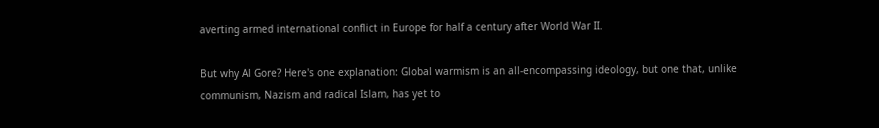averting armed international conflict in Europe for half a century after World War II.

But why Al Gore? Here's one explanation: Global warmism is an all-encompassing ideology, but one that, unlike communism, Nazism and radical Islam, has yet to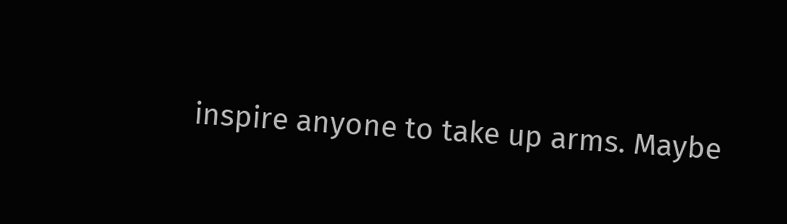inspire anyone to take up arms. Maybe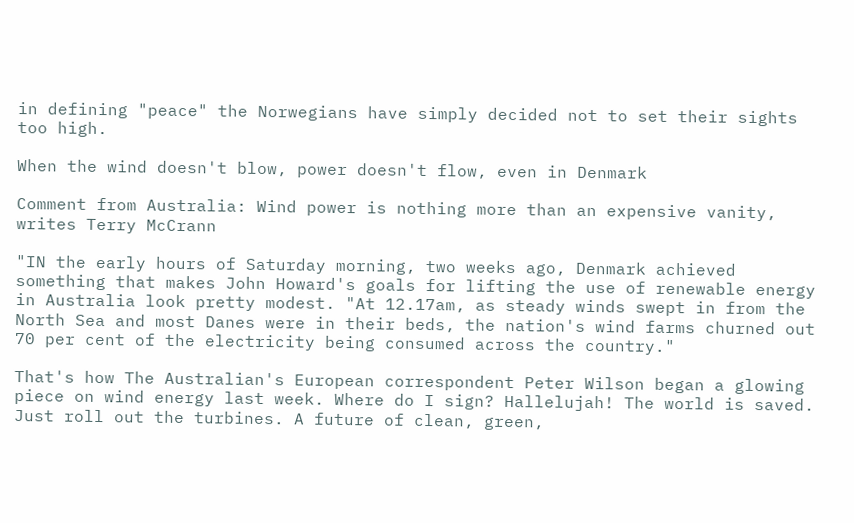in defining "peace" the Norwegians have simply decided not to set their sights too high.

When the wind doesn't blow, power doesn't flow, even in Denmark

Comment from Australia: Wind power is nothing more than an expensive vanity, writes Terry McCrann

"IN the early hours of Saturday morning, two weeks ago, Denmark achieved something that makes John Howard's goals for lifting the use of renewable energy in Australia look pretty modest. "At 12.17am, as steady winds swept in from the North Sea and most Danes were in their beds, the nation's wind farms churned out 70 per cent of the electricity being consumed across the country."

That's how The Australian's European correspondent Peter Wilson began a glowing piece on wind energy last week. Where do I sign? Hallelujah! The world is saved. Just roll out the turbines. A future of clean, green,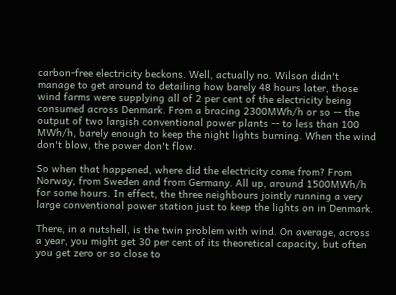carbon-free electricity beckons. Well, actually no. Wilson didn't manage to get around to detailing how barely 48 hours later, those wind farms were supplying all of 2 per cent of the electricity being consumed across Denmark. From a bracing 2300MWh/h or so -- the output of two largish conventional power plants -- to less than 100 MWh/h, barely enough to keep the night lights burning. When the wind don't blow, the power don't flow.

So when that happened, where did the electricity come from? From Norway, from Sweden and from Germany. All up, around 1500MWh/h for some hours. In effect, the three neighbours jointly running a very large conventional power station just to keep the lights on in Denmark.

There, in a nutshell, is the twin problem with wind. On average, across a year, you might get 30 per cent of its theoretical capacity, but often you get zero or so close to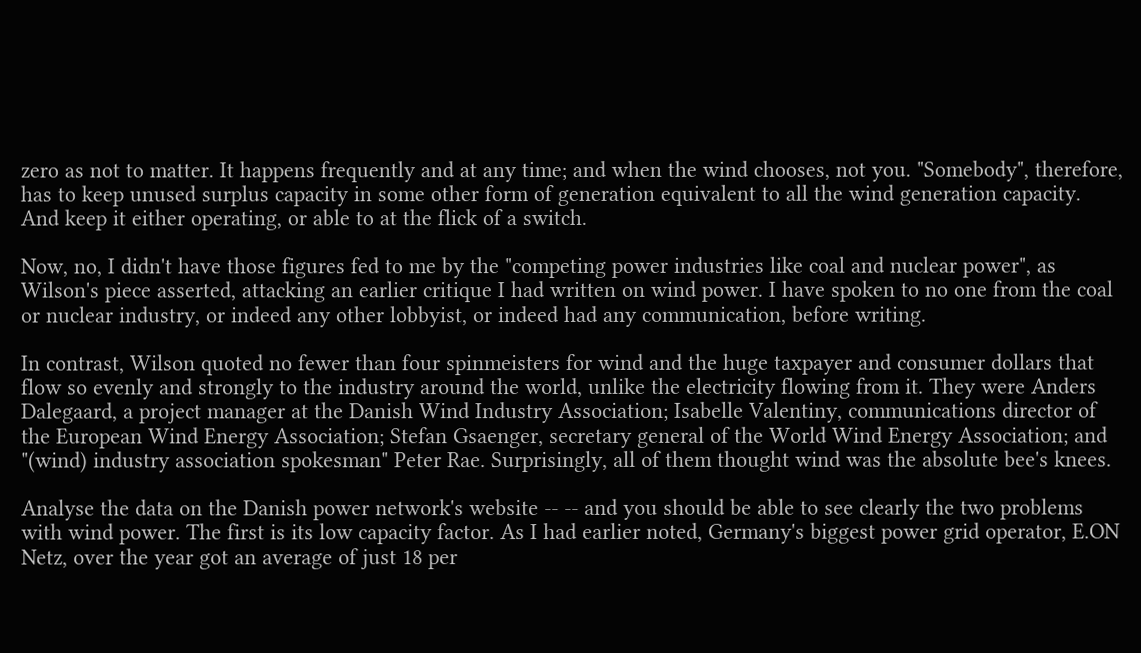zero as not to matter. It happens frequently and at any time; and when the wind chooses, not you. "Somebody", therefore, has to keep unused surplus capacity in some other form of generation equivalent to all the wind generation capacity. And keep it either operating, or able to at the flick of a switch.

Now, no, I didn't have those figures fed to me by the "competing power industries like coal and nuclear power", as Wilson's piece asserted, attacking an earlier critique I had written on wind power. I have spoken to no one from the coal or nuclear industry, or indeed any other lobbyist, or indeed had any communication, before writing.

In contrast, Wilson quoted no fewer than four spinmeisters for wind and the huge taxpayer and consumer dollars that flow so evenly and strongly to the industry around the world, unlike the electricity flowing from it. They were Anders Dalegaard, a project manager at the Danish Wind Industry Association; Isabelle Valentiny, communications director of the European Wind Energy Association; Stefan Gsaenger, secretary general of the World Wind Energy Association; and "(wind) industry association spokesman" Peter Rae. Surprisingly, all of them thought wind was the absolute bee's knees.

Analyse the data on the Danish power network's website -- -- and you should be able to see clearly the two problems with wind power. The first is its low capacity factor. As I had earlier noted, Germany's biggest power grid operator, E.ON Netz, over the year got an average of just 18 per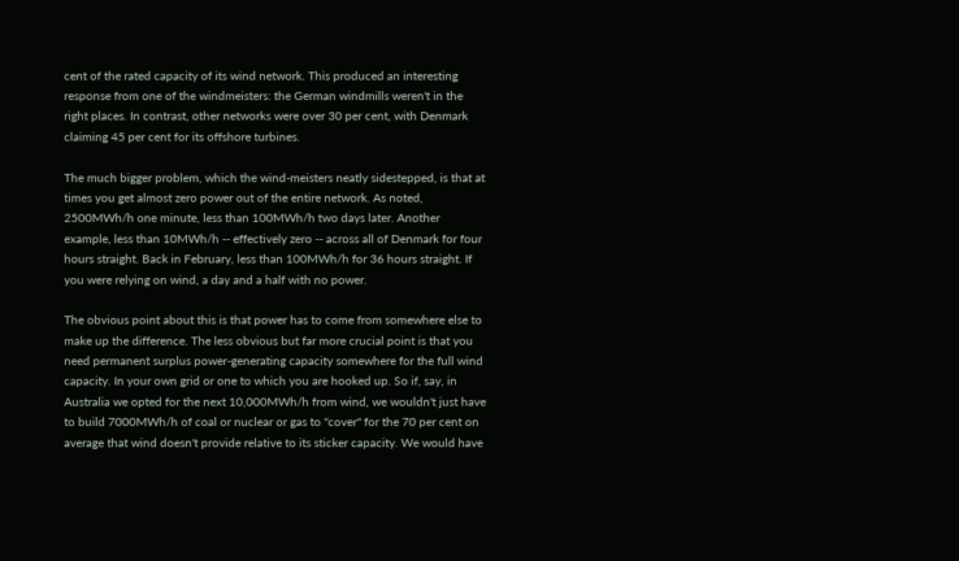cent of the rated capacity of its wind network. This produced an interesting response from one of the windmeisters: the German windmills weren't in the right places. In contrast, other networks were over 30 per cent, with Denmark claiming 45 per cent for its offshore turbines.

The much bigger problem, which the wind-meisters neatly sidestepped, is that at times you get almost zero power out of the entire network. As noted, 2500MWh/h one minute, less than 100MWh/h two days later. Another example, less than 10MWh/h -- effectively zero -- across all of Denmark for four hours straight. Back in February, less than 100MWh/h for 36 hours straight. If you were relying on wind, a day and a half with no power.

The obvious point about this is that power has to come from somewhere else to make up the difference. The less obvious but far more crucial point is that you need permanent surplus power-generating capacity somewhere for the full wind capacity. In your own grid or one to which you are hooked up. So if, say, in Australia we opted for the next 10,000MWh/h from wind, we wouldn't just have to build 7000MWh/h of coal or nuclear or gas to "cover" for the 70 per cent on average that wind doesn't provide relative to its sticker capacity. We would have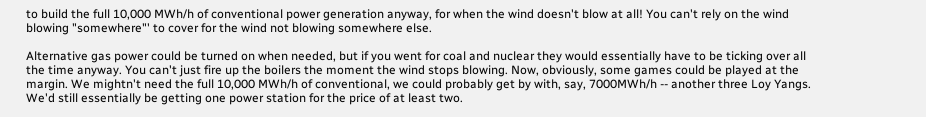to build the full 10,000 MWh/h of conventional power generation anyway, for when the wind doesn't blow at all! You can't rely on the wind blowing "somewhere"' to cover for the wind not blowing somewhere else.

Alternative gas power could be turned on when needed, but if you went for coal and nuclear they would essentially have to be ticking over all the time anyway. You can't just fire up the boilers the moment the wind stops blowing. Now, obviously, some games could be played at the margin. We mightn't need the full 10,000 MWh/h of conventional, we could probably get by with, say, 7000MWh/h -- another three Loy Yangs. We'd still essentially be getting one power station for the price of at least two.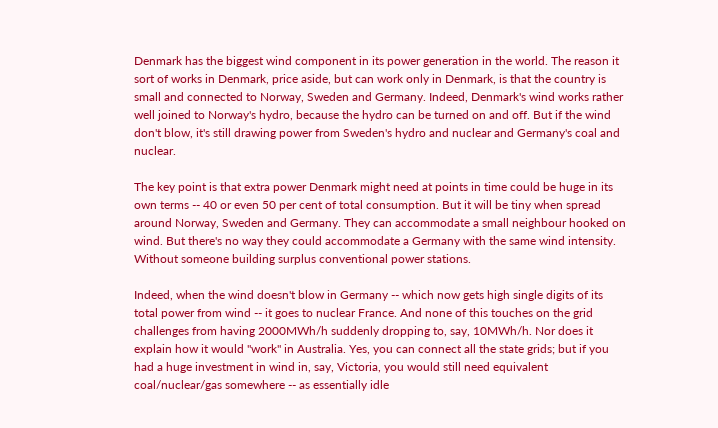Denmark has the biggest wind component in its power generation in the world. The reason it sort of works in Denmark, price aside, but can work only in Denmark, is that the country is small and connected to Norway, Sweden and Germany. Indeed, Denmark's wind works rather well joined to Norway's hydro, because the hydro can be turned on and off. But if the wind don't blow, it's still drawing power from Sweden's hydro and nuclear and Germany's coal and nuclear.

The key point is that extra power Denmark might need at points in time could be huge in its own terms -- 40 or even 50 per cent of total consumption. But it will be tiny when spread around Norway, Sweden and Germany. They can accommodate a small neighbour hooked on wind. But there's no way they could accommodate a Germany with the same wind intensity. Without someone building surplus conventional power stations.

Indeed, when the wind doesn't blow in Germany -- which now gets high single digits of its total power from wind -- it goes to nuclear France. And none of this touches on the grid challenges from having 2000MWh/h suddenly dropping to, say, 10MWh/h. Nor does it explain how it would "work" in Australia. Yes, you can connect all the state grids; but if you had a huge investment in wind in, say, Victoria, you would still need equivalent coal/nuclear/gas somewhere -- as essentially idle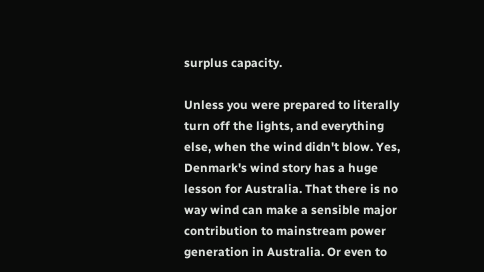surplus capacity.

Unless you were prepared to literally turn off the lights, and everything else, when the wind didn't blow. Yes, Denmark's wind story has a huge lesson for Australia. That there is no way wind can make a sensible major contribution to mainstream power generation in Australia. Or even to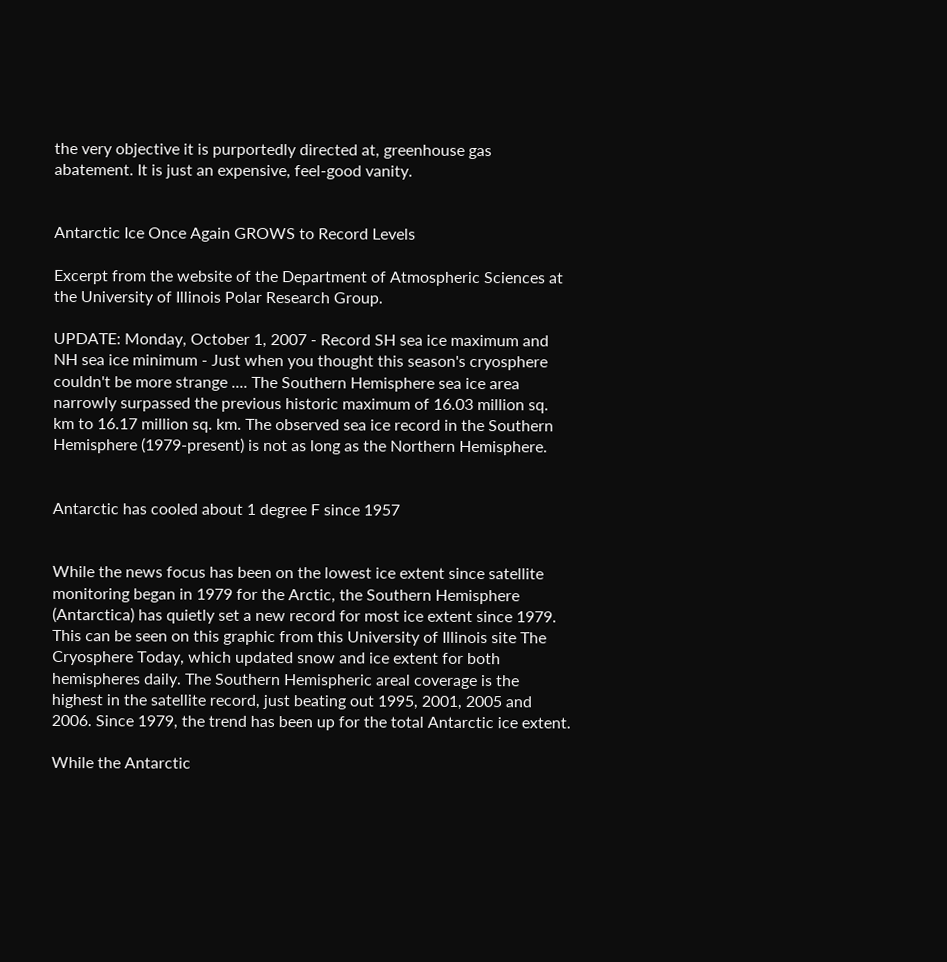the very objective it is purportedly directed at, greenhouse gas abatement. It is just an expensive, feel-good vanity.


Antarctic Ice Once Again GROWS to Record Levels

Excerpt from the website of the Department of Atmospheric Sciences at the University of Illinois Polar Research Group.

UPDATE: Monday, October 1, 2007 - Record SH sea ice maximum and NH sea ice minimum - Just when you thought this season's cryosphere couldn't be more strange .... The Southern Hemisphere sea ice area narrowly surpassed the previous historic maximum of 16.03 million sq. km to 16.17 million sq. km. The observed sea ice record in the Southern Hemisphere (1979-present) is not as long as the Northern Hemisphere.


Antarctic has cooled about 1 degree F since 1957


While the news focus has been on the lowest ice extent since satellite monitoring began in 1979 for the Arctic, the Southern Hemisphere (Antarctica) has quietly set a new record for most ice extent since 1979. This can be seen on this graphic from this University of Illinois site The Cryosphere Today, which updated snow and ice extent for both hemispheres daily. The Southern Hemispheric areal coverage is the highest in the satellite record, just beating out 1995, 2001, 2005 and 2006. Since 1979, the trend has been up for the total Antarctic ice extent.

While the Antarctic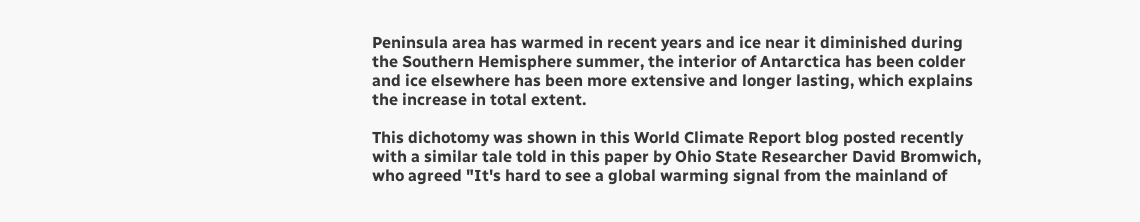Peninsula area has warmed in recent years and ice near it diminished during the Southern Hemisphere summer, the interior of Antarctica has been colder and ice elsewhere has been more extensive and longer lasting, which explains the increase in total extent.

This dichotomy was shown in this World Climate Report blog posted recently with a similar tale told in this paper by Ohio State Researcher David Bromwich, who agreed "It's hard to see a global warming signal from the mainland of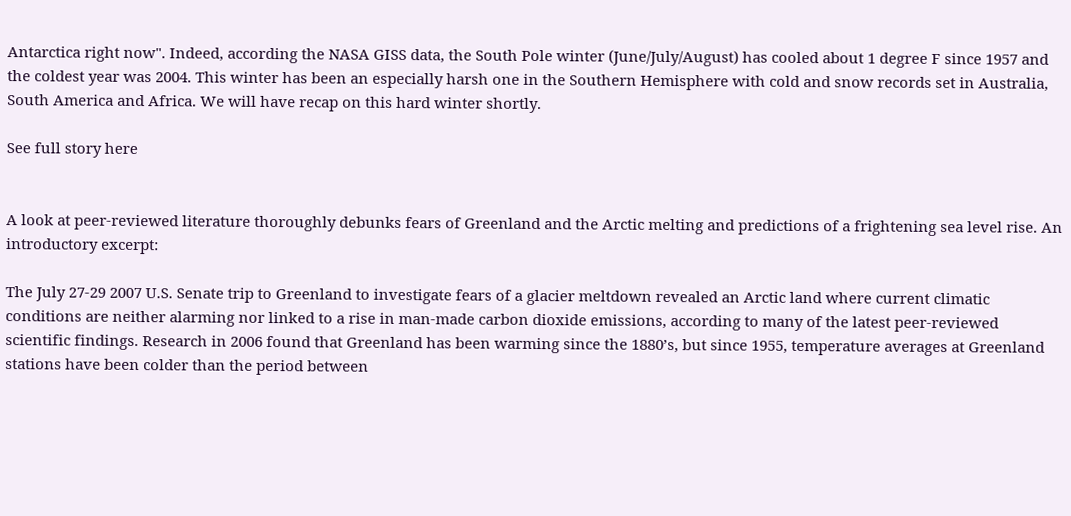Antarctica right now". Indeed, according the NASA GISS data, the South Pole winter (June/July/August) has cooled about 1 degree F since 1957 and the coldest year was 2004. This winter has been an especially harsh one in the Southern Hemisphere with cold and snow records set in Australia, South America and Africa. We will have recap on this hard winter shortly.

See full story here


A look at peer-reviewed literature thoroughly debunks fears of Greenland and the Arctic melting and predictions of a frightening sea level rise. An introductory excerpt:

The July 27-29 2007 U.S. Senate trip to Greenland to investigate fears of a glacier meltdown revealed an Arctic land where current climatic conditions are neither alarming nor linked to a rise in man-made carbon dioxide emissions, according to many of the latest peer-reviewed scientific findings. Research in 2006 found that Greenland has been warming since the 1880’s, but since 1955, temperature averages at Greenland stations have been colder than the period between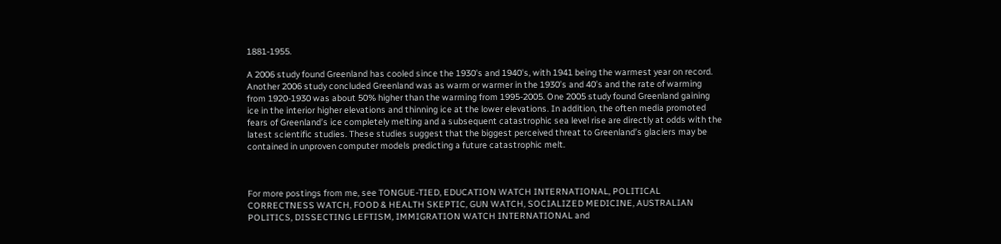1881-1955.

A 2006 study found Greenland has cooled since the 1930's and 1940's, with 1941 being the warmest year on record. Another 2006 study concluded Greenland was as warm or warmer in the 1930’s and 40’s and the rate of warming from 1920-1930 was about 50% higher than the warming from 1995-2005. One 2005 study found Greenland gaining ice in the interior higher elevations and thinning ice at the lower elevations. In addition, the often media promoted fears of Greenland’s ice completely melting and a subsequent catastrophic sea level rise are directly at odds with the latest scientific studies. These studies suggest that the biggest perceived threat to Greenland’s glaciers may be contained in unproven computer models predicting a future catastrophic melt.



For more postings from me, see TONGUE-TIED, EDUCATION WATCH INTERNATIONAL, POLITICAL CORRECTNESS WATCH, FOOD & HEALTH SKEPTIC, GUN WATCH, SOCIALIZED MEDICINE, AUSTRALIAN POLITICS, DISSECTING LEFTISM, IMMIGRATION WATCH INTERNATIONAL and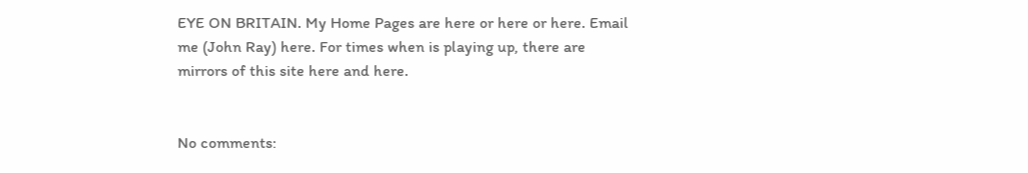EYE ON BRITAIN. My Home Pages are here or here or here. Email me (John Ray) here. For times when is playing up, there are mirrors of this site here and here.


No comments: